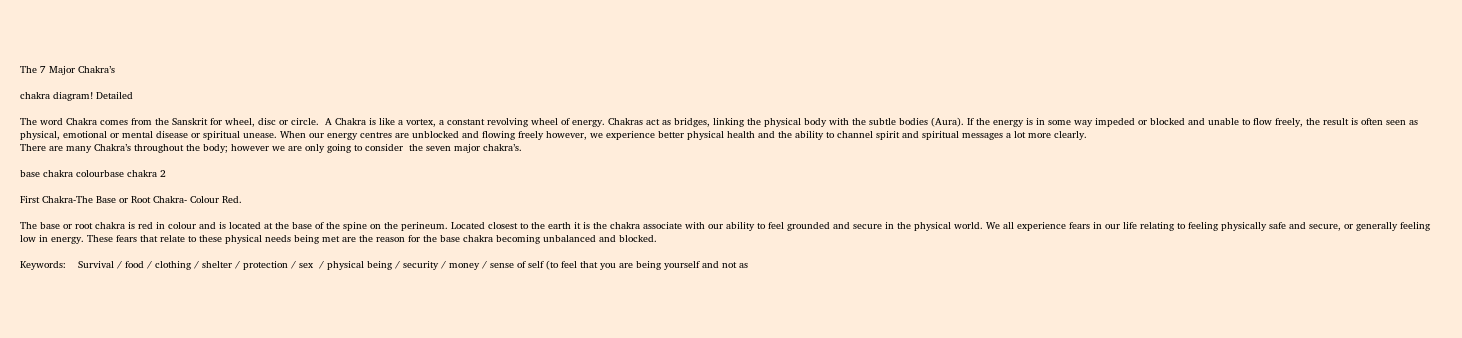The 7 Major Chakra’s

chakra diagram! Detailed

The word Chakra comes from the Sanskrit for wheel, disc or circle.  A Chakra is like a vortex, a constant revolving wheel of energy. Chakras act as bridges, linking the physical body with the subtle bodies (Aura). If the energy is in some way impeded or blocked and unable to flow freely, the result is often seen as physical, emotional or mental disease or spiritual unease. When our energy centres are unblocked and flowing freely however, we experience better physical health and the ability to channel spirit and spiritual messages a lot more clearly.
There are many Chakra’s throughout the body; however we are only going to consider  the seven major chakra’s.

base chakra colourbase chakra 2

First Chakra-The Base or Root Chakra- Colour Red.

The base or root chakra is red in colour and is located at the base of the spine on the perineum. Located closest to the earth it is the chakra associate with our ability to feel grounded and secure in the physical world. We all experience fears in our life relating to feeling physically safe and secure, or generally feeling low in energy. These fears that relate to these physical needs being met are the reason for the base chakra becoming unbalanced and blocked.

Keywords:    Survival / food / clothing / shelter / protection / sex  / physical being / security / money / sense of self (to feel that you are being yourself and not as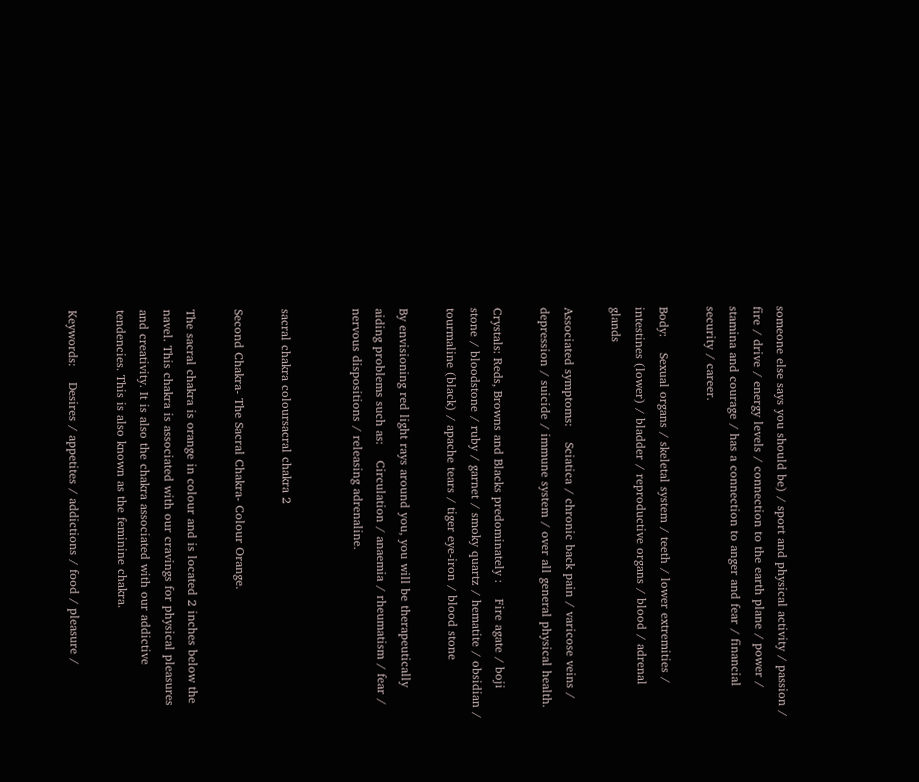someone else says you should be) / sport and physical activity / passion / fire / drive / energy levels / connection to the earth plane / power / stamina and courage / has a connection to anger and fear / financial security / career.

Body:    Sexual organs / skeletal system / teeth / lower extremities / intestines (lower) / bladder / reproductive organs / blood / adrenal glands

Associated symptoms:    Sciatica / chronic back pain / varicose veins / depression / suicide / immune system / over all general physical health.

Crystals: Reds, Browns and Blacks predominately :    Fire agate / boji stone / bloodstone / ruby / garnet / smoky quartz / hematite / obsidian / tourmaline (black) / apache tears / tiger eye-iron / blood stone

By envisioning red light rays around you, you will be therapeutically aiding problems such as:    Circulation / anaemia / rheumatism / fear / nervous dispositions / releasing adrenaline.


sacral chakra coloursacral chakra 2

Second Chakra- The Sacral Chakra- Colour Orange.

The sacral chakra is orange in colour and is located 2 inches below the navel. This chakra is associated with our cravings for physical pleasures and creativity. It is also the chakra associated with our addictive tendencies. This is also known as the feminine chakra.

Keywords:    Desires / appetites / addictions / food / pleasure /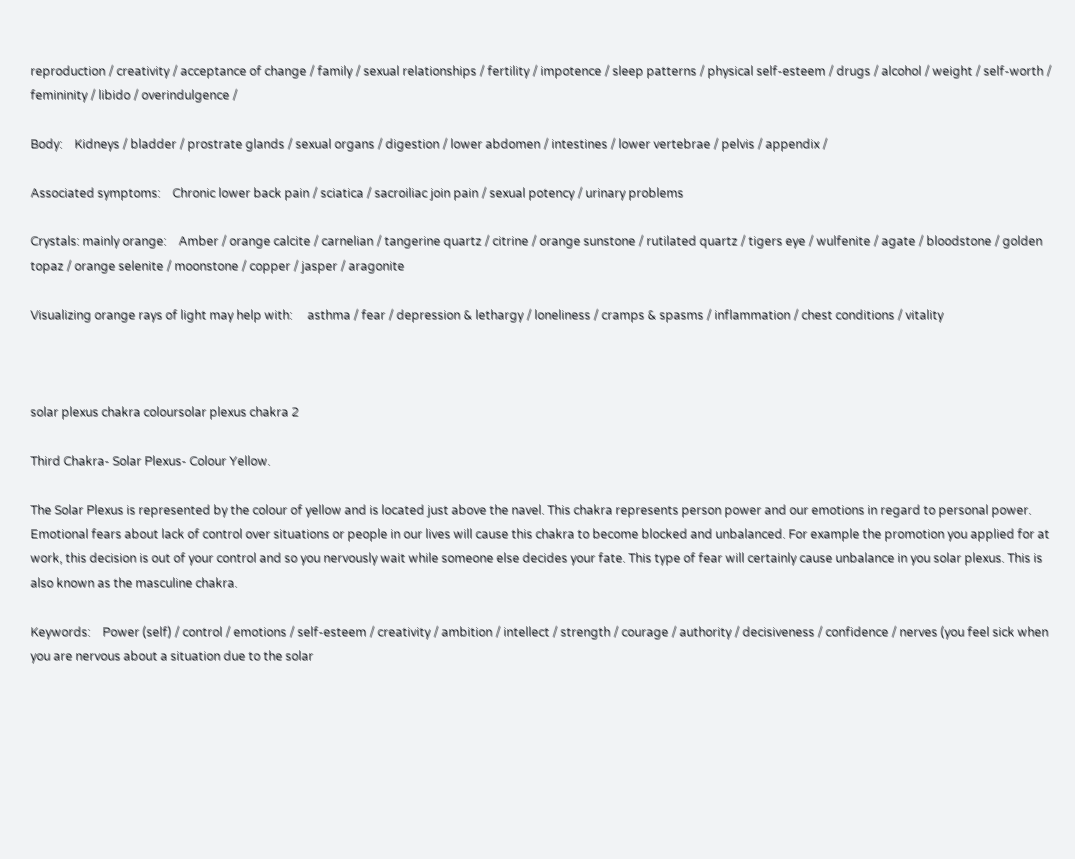reproduction / creativity / acceptance of change / family / sexual relationships / fertility / impotence / sleep patterns / physical self-esteem / drugs / alcohol / weight / self-worth / femininity / libido / overindulgence /

Body:    Kidneys / bladder / prostrate glands / sexual organs / digestion / lower abdomen / intestines / lower vertebrae / pelvis / appendix /

Associated symptoms:    Chronic lower back pain / sciatica / sacroiliac join pain / sexual potency / urinary problems

Crystals: mainly orange:    Amber / orange calcite / carnelian / tangerine quartz / citrine / orange sunstone / rutilated quartz / tigers eye / wulfenite / agate / bloodstone / golden topaz / orange selenite / moonstone / copper / jasper / aragonite

Visualizing orange rays of light may help with:     asthma / fear / depression & lethargy / loneliness / cramps & spasms / inflammation / chest conditions / vitality



solar plexus chakra coloursolar plexus chakra 2

Third Chakra- Solar Plexus- Colour Yellow.

The Solar Plexus is represented by the colour of yellow and is located just above the navel. This chakra represents person power and our emotions in regard to personal power. Emotional fears about lack of control over situations or people in our lives will cause this chakra to become blocked and unbalanced. For example the promotion you applied for at work, this decision is out of your control and so you nervously wait while someone else decides your fate. This type of fear will certainly cause unbalance in you solar plexus. This is also known as the masculine chakra.

Keywords:    Power (self) / control / emotions / self-esteem / creativity / ambition / intellect / strength / courage / authority / decisiveness / confidence / nerves (you feel sick when you are nervous about a situation due to the solar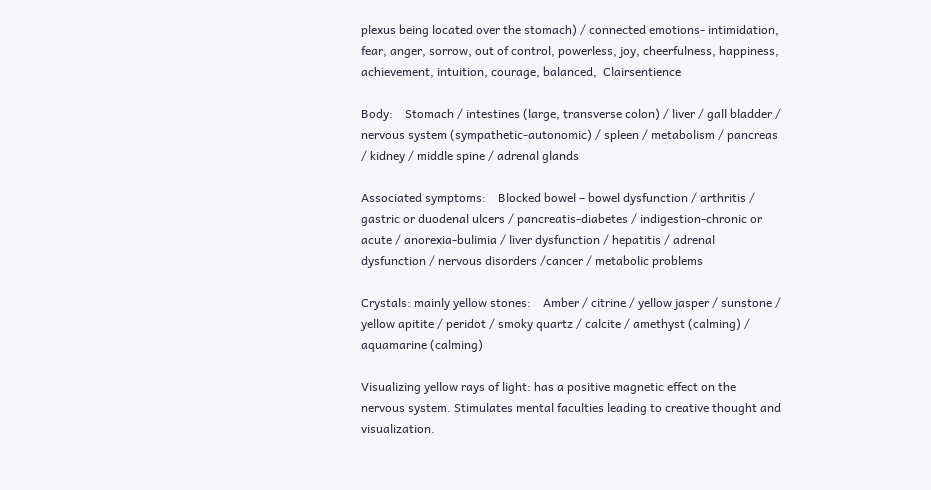plexus being located over the stomach) / connected emotions- intimidation, fear, anger, sorrow, out of control, powerless, joy, cheerfulness, happiness, achievement, intuition, courage, balanced,  Clairsentience

Body:    Stomach / intestines (large, transverse colon) / liver / gall bladder / nervous system (sympathetic-autonomic) / spleen / metabolism / pancreas / kidney / middle spine / adrenal glands

Associated symptoms:    Blocked bowel – bowel dysfunction / arthritis / gastric or duodenal ulcers / pancreatis-diabetes / indigestion-chronic or acute / anorexia-bulimia / liver dysfunction / hepatitis / adrenal dysfunction / nervous disorders /cancer / metabolic problems

Crystals: mainly yellow stones:    Amber / citrine / yellow jasper / sunstone / yellow apitite / peridot / smoky quartz / calcite / amethyst (calming) / aquamarine (calming)

Visualizing yellow rays of light: has a positive magnetic effect on the nervous system. Stimulates mental faculties leading to creative thought and visualization.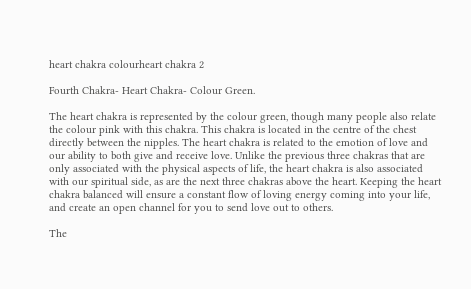heart chakra colourheart chakra 2

Fourth Chakra- Heart Chakra- Colour Green.

The heart chakra is represented by the colour green, though many people also relate the colour pink with this chakra. This chakra is located in the centre of the chest directly between the nipples. The heart chakra is related to the emotion of love and our ability to both give and receive love. Unlike the previous three chakras that are only associated with the physical aspects of life, the heart chakra is also associated with our spiritual side, as are the next three chakras above the heart. Keeping the heart chakra balanced will ensure a constant flow of loving energy coming into your life, and create an open channel for you to send love out to others.

The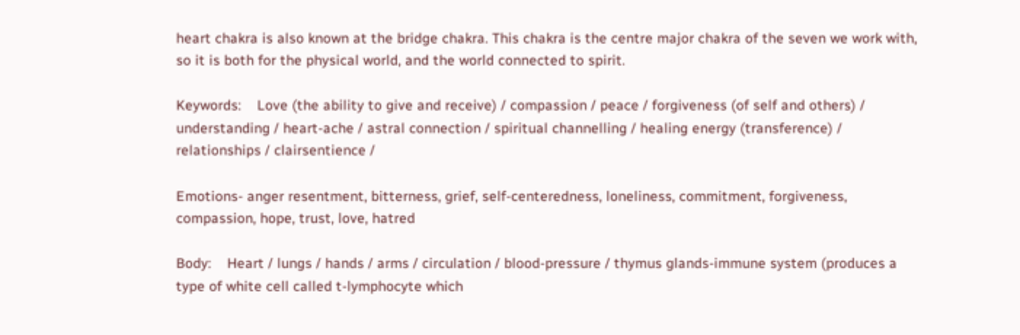heart chakra is also known at the bridge chakra. This chakra is the centre major chakra of the seven we work with, so it is both for the physical world, and the world connected to spirit.

Keywords:    Love (the ability to give and receive) / compassion / peace / forgiveness (of self and others) / understanding / heart-ache / astral connection / spiritual channelling / healing energy (transference) / relationships / clairsentience /

Emotions- anger resentment, bitterness, grief, self-centeredness, loneliness, commitment, forgiveness, compassion, hope, trust, love, hatred

Body:    Heart / lungs / hands / arms / circulation / blood-pressure / thymus glands-immune system (produces a type of white cell called t-lymphocyte which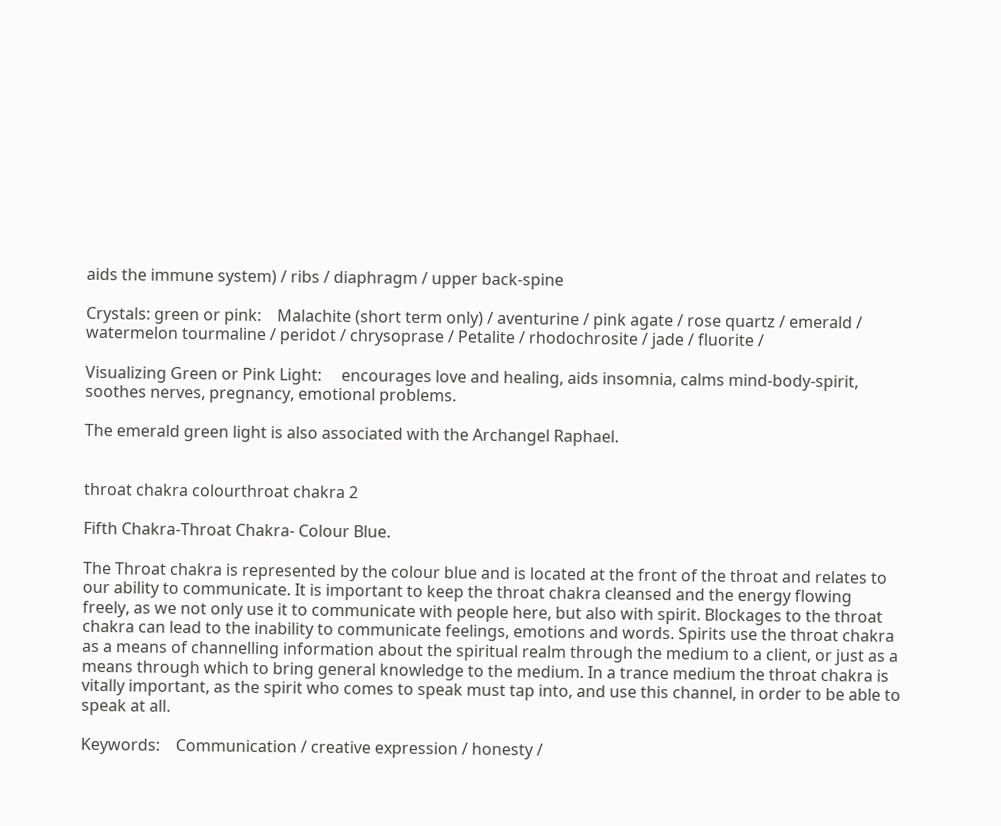aids the immune system) / ribs / diaphragm / upper back-spine

Crystals: green or pink:    Malachite (short term only) / aventurine / pink agate / rose quartz / emerald / watermelon tourmaline / peridot / chrysoprase / Petalite / rhodochrosite / jade / fluorite /

Visualizing Green or Pink Light:     encourages love and healing, aids insomnia, calms mind-body-spirit, soothes nerves, pregnancy, emotional problems.

The emerald green light is also associated with the Archangel Raphael.


throat chakra colourthroat chakra 2

Fifth Chakra-Throat Chakra- Colour Blue.

The Throat chakra is represented by the colour blue and is located at the front of the throat and relates to our ability to communicate. It is important to keep the throat chakra cleansed and the energy flowing freely, as we not only use it to communicate with people here, but also with spirit. Blockages to the throat chakra can lead to the inability to communicate feelings, emotions and words. Spirits use the throat chakra as a means of channelling information about the spiritual realm through the medium to a client, or just as a means through which to bring general knowledge to the medium. In a trance medium the throat chakra is vitally important, as the spirit who comes to speak must tap into, and use this channel, in order to be able to speak at all.

Keywords:    Communication / creative expression / honesty /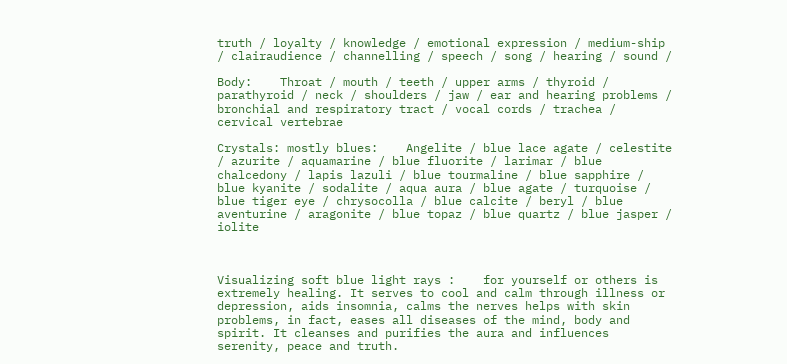truth / loyalty / knowledge / emotional expression / medium-ship / clairaudience / channelling / speech / song / hearing / sound /

Body:    Throat / mouth / teeth / upper arms / thyroid / parathyroid / neck / shoulders / jaw / ear and hearing problems / bronchial and respiratory tract / vocal cords / trachea / cervical vertebrae

Crystals: mostly blues:    Angelite / blue lace agate / celestite / azurite / aquamarine / blue fluorite / larimar / blue chalcedony / lapis lazuli / blue tourmaline / blue sapphire / blue kyanite / sodalite / aqua aura / blue agate / turquoise / blue tiger eye / chrysocolla / blue calcite / beryl / blue aventurine / aragonite / blue topaz / blue quartz / blue jasper / iolite



Visualizing soft blue light rays :    for yourself or others is extremely healing. It serves to cool and calm through illness or depression, aids insomnia, calms the nerves helps with skin problems, in fact, eases all diseases of the mind, body and spirit. It cleanses and purifies the aura and influences serenity, peace and truth.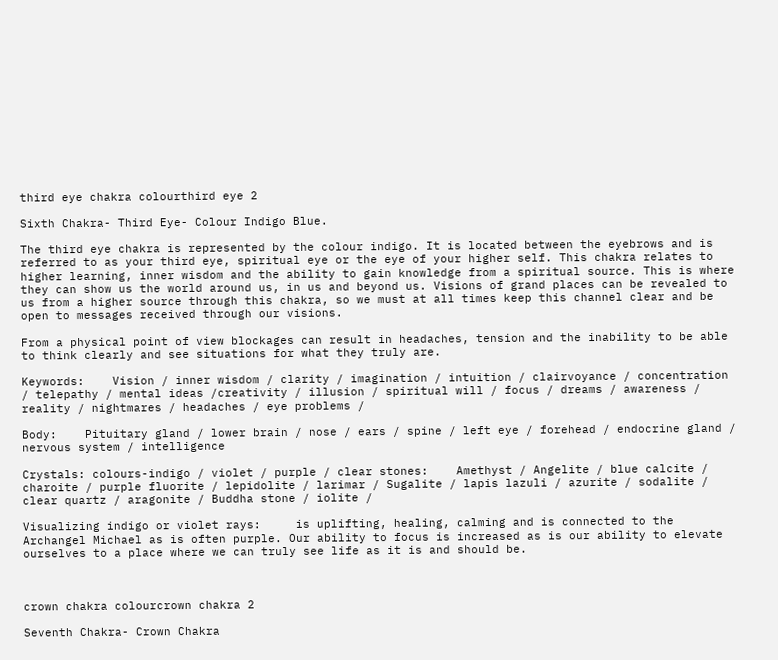third eye chakra colourthird eye 2

Sixth Chakra- Third Eye- Colour Indigo Blue.

The third eye chakra is represented by the colour indigo. It is located between the eyebrows and is referred to as your third eye, spiritual eye or the eye of your higher self. This chakra relates to higher learning, inner wisdom and the ability to gain knowledge from a spiritual source. This is where they can show us the world around us, in us and beyond us. Visions of grand places can be revealed to us from a higher source through this chakra, so we must at all times keep this channel clear and be open to messages received through our visions.

From a physical point of view blockages can result in headaches, tension and the inability to be able to think clearly and see situations for what they truly are.

Keywords:    Vision / inner wisdom / clarity / imagination / intuition / clairvoyance / concentration / telepathy / mental ideas /creativity / illusion / spiritual will / focus / dreams / awareness / reality / nightmares / headaches / eye problems /

Body:    Pituitary gland / lower brain / nose / ears / spine / left eye / forehead / endocrine gland / nervous system / intelligence

Crystals: colours-indigo / violet / purple / clear stones:    Amethyst / Angelite / blue calcite / charoite / purple fluorite / lepidolite / larimar / Sugalite / lapis lazuli / azurite / sodalite / clear quartz / aragonite / Buddha stone / iolite /

Visualizing indigo or violet rays:     is uplifting, healing, calming and is connected to the Archangel Michael as is often purple. Our ability to focus is increased as is our ability to elevate ourselves to a place where we can truly see life as it is and should be.



crown chakra colourcrown chakra 2

Seventh Chakra- Crown Chakra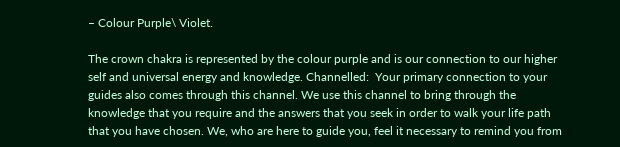– Colour Purple\ Violet.

The crown chakra is represented by the colour purple and is our connection to our higher self and universal energy and knowledge. Channelled:  Your primary connection to your guides also comes through this channel. We use this channel to bring through the knowledge that you require and the answers that you seek in order to walk your life path that you have chosen. We, who are here to guide you, feel it necessary to remind you from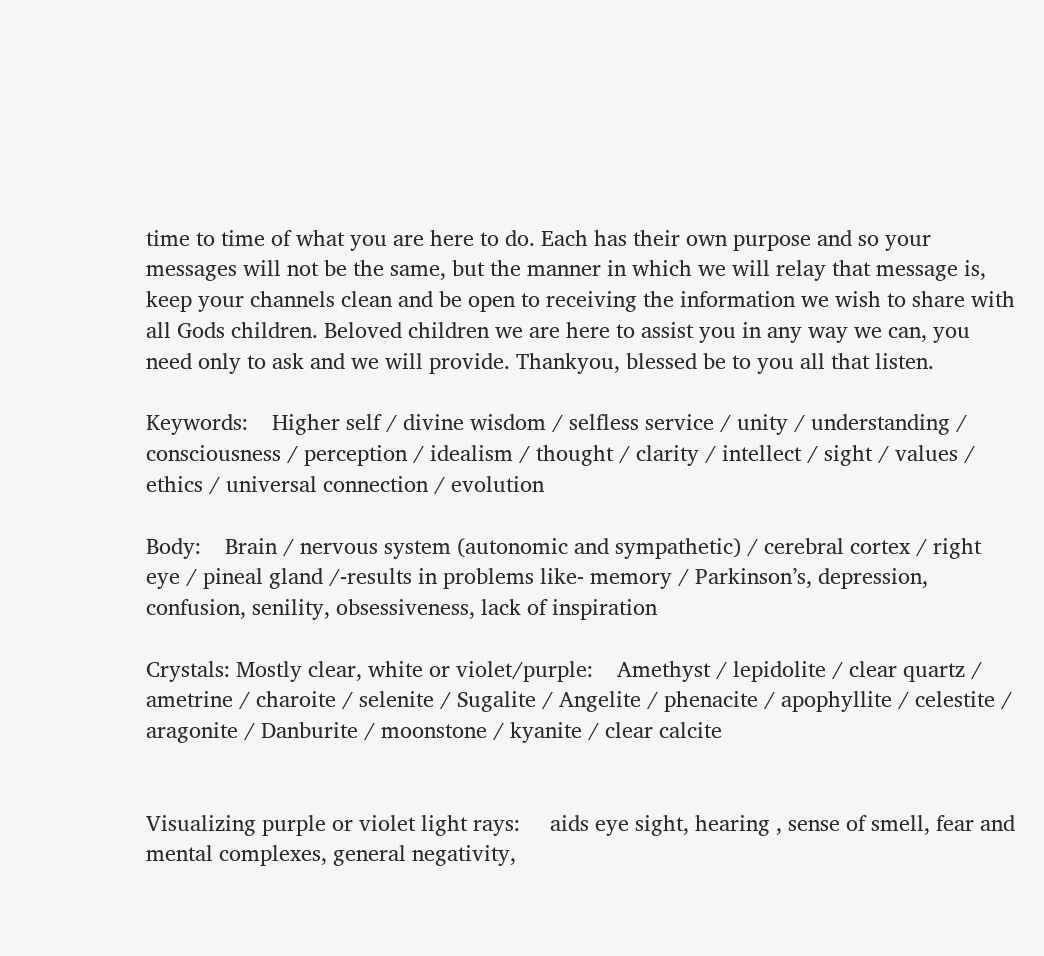time to time of what you are here to do. Each has their own purpose and so your messages will not be the same, but the manner in which we will relay that message is, keep your channels clean and be open to receiving the information we wish to share with all Gods children. Beloved children we are here to assist you in any way we can, you need only to ask and we will provide. Thankyou, blessed be to you all that listen.

Keywords:    Higher self / divine wisdom / selfless service / unity / understanding / consciousness / perception / idealism / thought / clarity / intellect / sight / values / ethics / universal connection / evolution

Body:    Brain / nervous system (autonomic and sympathetic) / cerebral cortex / right eye / pineal gland /-results in problems like- memory / Parkinson’s, depression, confusion, senility, obsessiveness, lack of inspiration

Crystals: Mostly clear, white or violet/purple:    Amethyst / lepidolite / clear quartz / ametrine / charoite / selenite / Sugalite / Angelite / phenacite / apophyllite / celestite / aragonite / Danburite / moonstone / kyanite / clear calcite


Visualizing purple or violet light rays:     aids eye sight, hearing , sense of smell, fear and mental complexes, general negativity,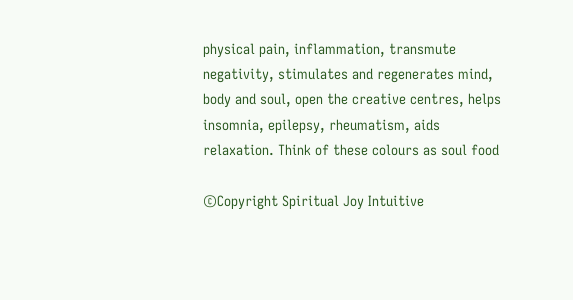physical pain, inflammation, transmute negativity, stimulates and regenerates mind, body and soul, open the creative centres, helps insomnia, epilepsy, rheumatism, aids relaxation. Think of these colours as soul food

©Copyright Spiritual Joy Intuitive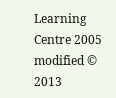Learning Centre 2005 modified © 2013